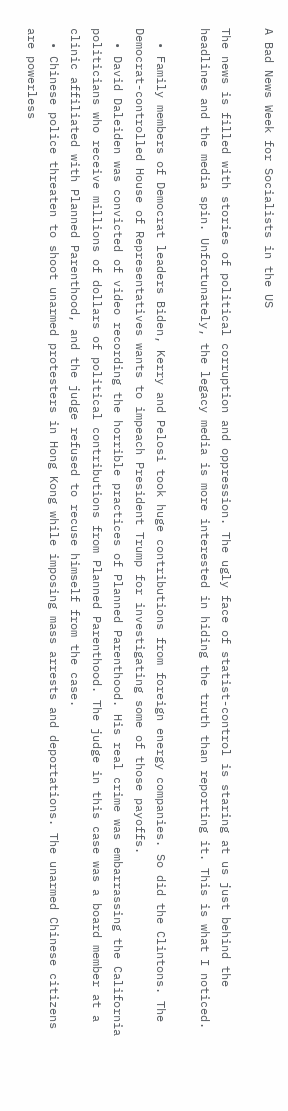A Bad News Week for Socialists in the US

The news is filled with stories of political corruption and oppression. The ugly face of statist-control is staring at us just behind the headlines and the media spin. Unfortunately, the legacy media is more interested in hiding the truth than reporting it. This is what I noticed.

  • Family members of Democrat leaders Biden, Kerry and Pelosi took huge contributions from foreign energy companies. So did the Clintons. The Democrat-controlled House of Representatives wants to impeach President Trump for investigating some of those payoffs.
  • David Daleiden was convicted of video recording the horrible practices of Planned Parenthood. His real crime was embarrassing the California politicians who receive millions of dollars of political contributions from Planned Parenthood. The judge in this case was a board member at a clinic affiliated with Planned Parenthood, and the judge refused to recuse himself from the case.
  • Chinese police threaten to shoot unarmed protesters in Hong Kong while imposing mass arrests and deportations. The unarmed Chinese citizens are powerless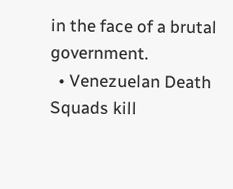in the face of a brutal government.
  • Venezuelan Death Squads kill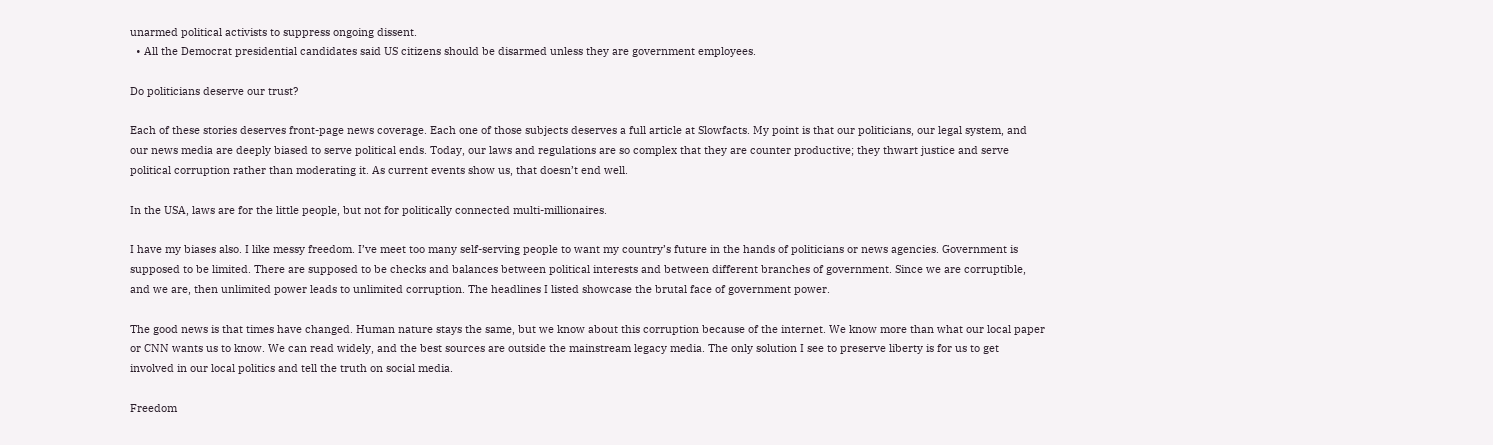unarmed political activists to suppress ongoing dissent.
  • All the Democrat presidential candidates said US citizens should be disarmed unless they are government employees.

Do politicians deserve our trust?

Each of these stories deserves front-page news coverage. Each one of those subjects deserves a full article at Slowfacts. My point is that our politicians, our legal system, and our news media are deeply biased to serve political ends. Today, our laws and regulations are so complex that they are counter productive; they thwart justice and serve political corruption rather than moderating it. As current events show us, that doesn’t end well.

In the USA, laws are for the little people, but not for politically connected multi-millionaires.

I have my biases also. I like messy freedom. I’ve meet too many self-serving people to want my country’s future in the hands of politicians or news agencies. Government is supposed to be limited. There are supposed to be checks and balances between political interests and between different branches of government. Since we are corruptible, and we are, then unlimited power leads to unlimited corruption. The headlines I listed showcase the brutal face of government power.

The good news is that times have changed. Human nature stays the same, but we know about this corruption because of the internet. We know more than what our local paper or CNN wants us to know. We can read widely, and the best sources are outside the mainstream legacy media. The only solution I see to preserve liberty is for us to get involved in our local politics and tell the truth on social media.

Freedom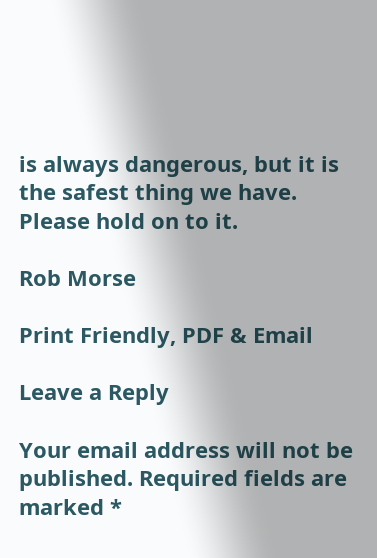is always dangerous, but it is the safest thing we have. Please hold on to it.

Rob Morse

Print Friendly, PDF & Email

Leave a Reply

Your email address will not be published. Required fields are marked *